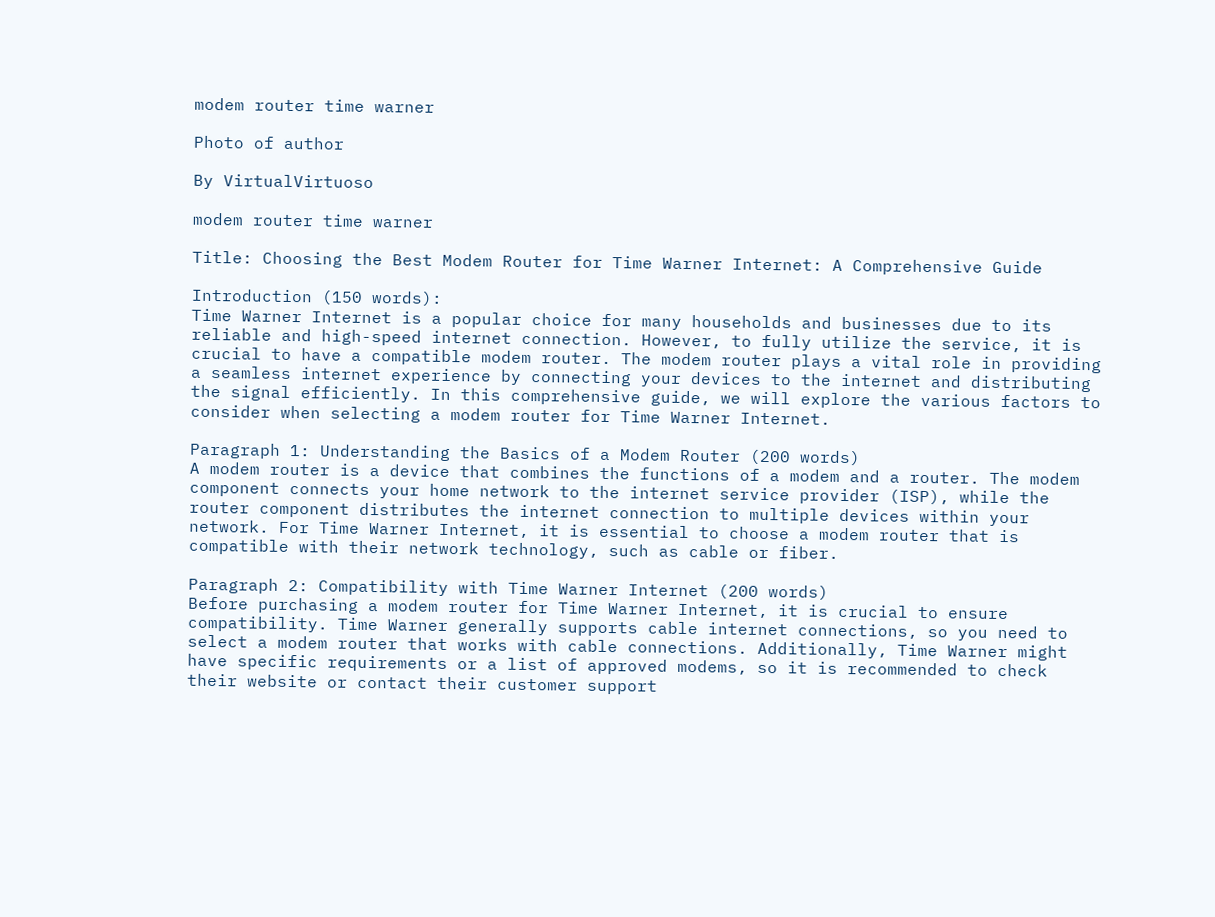modem router time warner

Photo of author

By VirtualVirtuoso

modem router time warner

Title: Choosing the Best Modem Router for Time Warner Internet: A Comprehensive Guide

Introduction (150 words):
Time Warner Internet is a popular choice for many households and businesses due to its reliable and high-speed internet connection. However, to fully utilize the service, it is crucial to have a compatible modem router. The modem router plays a vital role in providing a seamless internet experience by connecting your devices to the internet and distributing the signal efficiently. In this comprehensive guide, we will explore the various factors to consider when selecting a modem router for Time Warner Internet.

Paragraph 1: Understanding the Basics of a Modem Router (200 words)
A modem router is a device that combines the functions of a modem and a router. The modem component connects your home network to the internet service provider (ISP), while the router component distributes the internet connection to multiple devices within your network. For Time Warner Internet, it is essential to choose a modem router that is compatible with their network technology, such as cable or fiber.

Paragraph 2: Compatibility with Time Warner Internet (200 words)
Before purchasing a modem router for Time Warner Internet, it is crucial to ensure compatibility. Time Warner generally supports cable internet connections, so you need to select a modem router that works with cable connections. Additionally, Time Warner might have specific requirements or a list of approved modems, so it is recommended to check their website or contact their customer support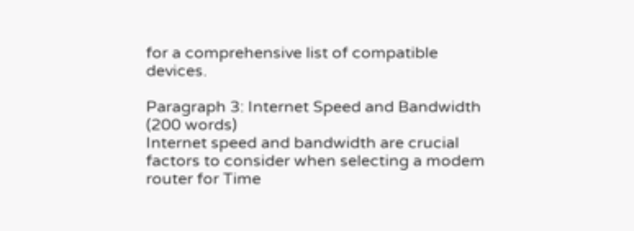for a comprehensive list of compatible devices.

Paragraph 3: Internet Speed and Bandwidth (200 words)
Internet speed and bandwidth are crucial factors to consider when selecting a modem router for Time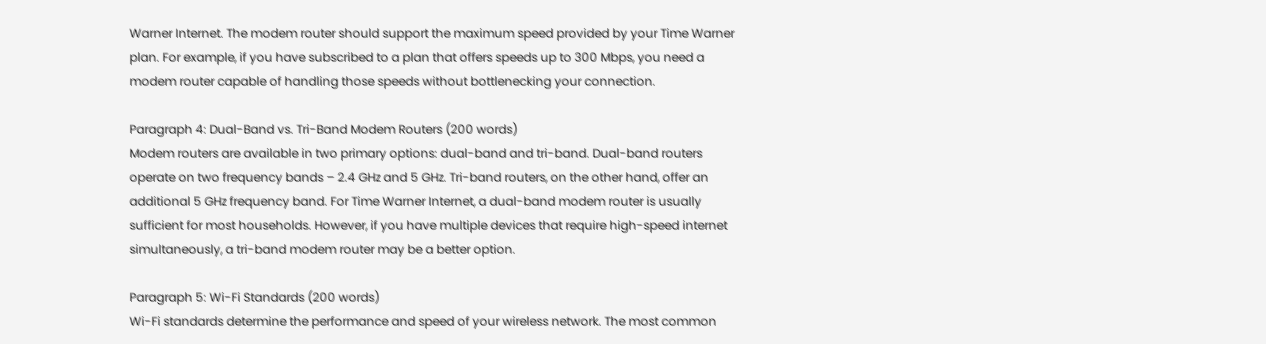Warner Internet. The modem router should support the maximum speed provided by your Time Warner plan. For example, if you have subscribed to a plan that offers speeds up to 300 Mbps, you need a modem router capable of handling those speeds without bottlenecking your connection.

Paragraph 4: Dual-Band vs. Tri-Band Modem Routers (200 words)
Modem routers are available in two primary options: dual-band and tri-band. Dual-band routers operate on two frequency bands – 2.4 GHz and 5 GHz. Tri-band routers, on the other hand, offer an additional 5 GHz frequency band. For Time Warner Internet, a dual-band modem router is usually sufficient for most households. However, if you have multiple devices that require high-speed internet simultaneously, a tri-band modem router may be a better option.

Paragraph 5: Wi-Fi Standards (200 words)
Wi-Fi standards determine the performance and speed of your wireless network. The most common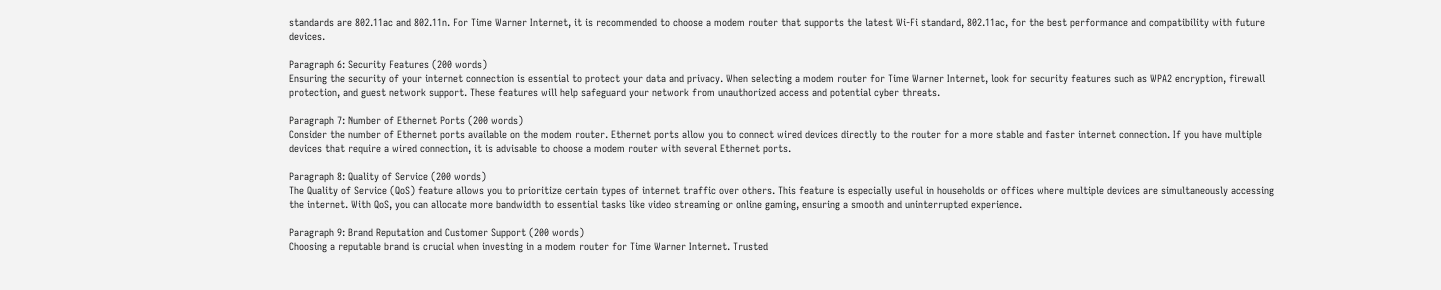standards are 802.11ac and 802.11n. For Time Warner Internet, it is recommended to choose a modem router that supports the latest Wi-Fi standard, 802.11ac, for the best performance and compatibility with future devices.

Paragraph 6: Security Features (200 words)
Ensuring the security of your internet connection is essential to protect your data and privacy. When selecting a modem router for Time Warner Internet, look for security features such as WPA2 encryption, firewall protection, and guest network support. These features will help safeguard your network from unauthorized access and potential cyber threats.

Paragraph 7: Number of Ethernet Ports (200 words)
Consider the number of Ethernet ports available on the modem router. Ethernet ports allow you to connect wired devices directly to the router for a more stable and faster internet connection. If you have multiple devices that require a wired connection, it is advisable to choose a modem router with several Ethernet ports.

Paragraph 8: Quality of Service (200 words)
The Quality of Service (QoS) feature allows you to prioritize certain types of internet traffic over others. This feature is especially useful in households or offices where multiple devices are simultaneously accessing the internet. With QoS, you can allocate more bandwidth to essential tasks like video streaming or online gaming, ensuring a smooth and uninterrupted experience.

Paragraph 9: Brand Reputation and Customer Support (200 words)
Choosing a reputable brand is crucial when investing in a modem router for Time Warner Internet. Trusted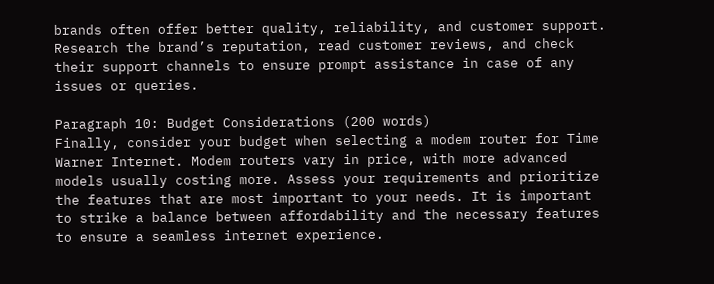brands often offer better quality, reliability, and customer support. Research the brand’s reputation, read customer reviews, and check their support channels to ensure prompt assistance in case of any issues or queries.

Paragraph 10: Budget Considerations (200 words)
Finally, consider your budget when selecting a modem router for Time Warner Internet. Modem routers vary in price, with more advanced models usually costing more. Assess your requirements and prioritize the features that are most important to your needs. It is important to strike a balance between affordability and the necessary features to ensure a seamless internet experience.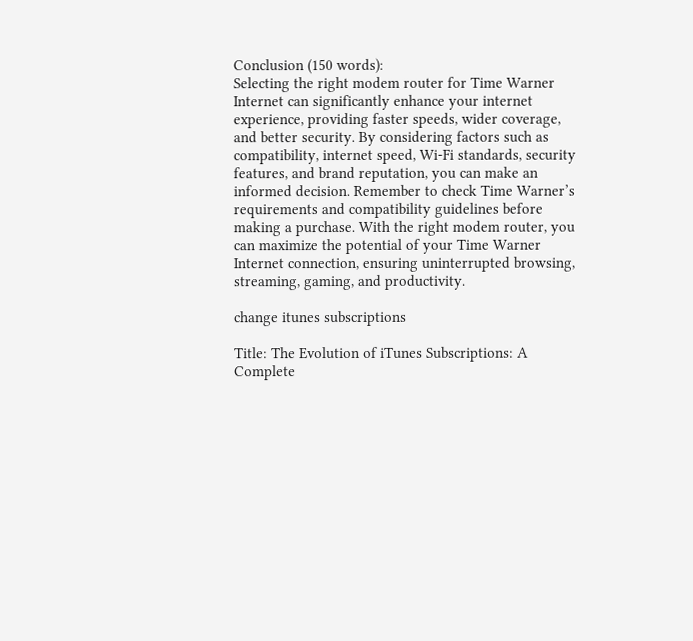Conclusion (150 words):
Selecting the right modem router for Time Warner Internet can significantly enhance your internet experience, providing faster speeds, wider coverage, and better security. By considering factors such as compatibility, internet speed, Wi-Fi standards, security features, and brand reputation, you can make an informed decision. Remember to check Time Warner’s requirements and compatibility guidelines before making a purchase. With the right modem router, you can maximize the potential of your Time Warner Internet connection, ensuring uninterrupted browsing, streaming, gaming, and productivity.

change itunes subscriptions

Title: The Evolution of iTunes Subscriptions: A Complete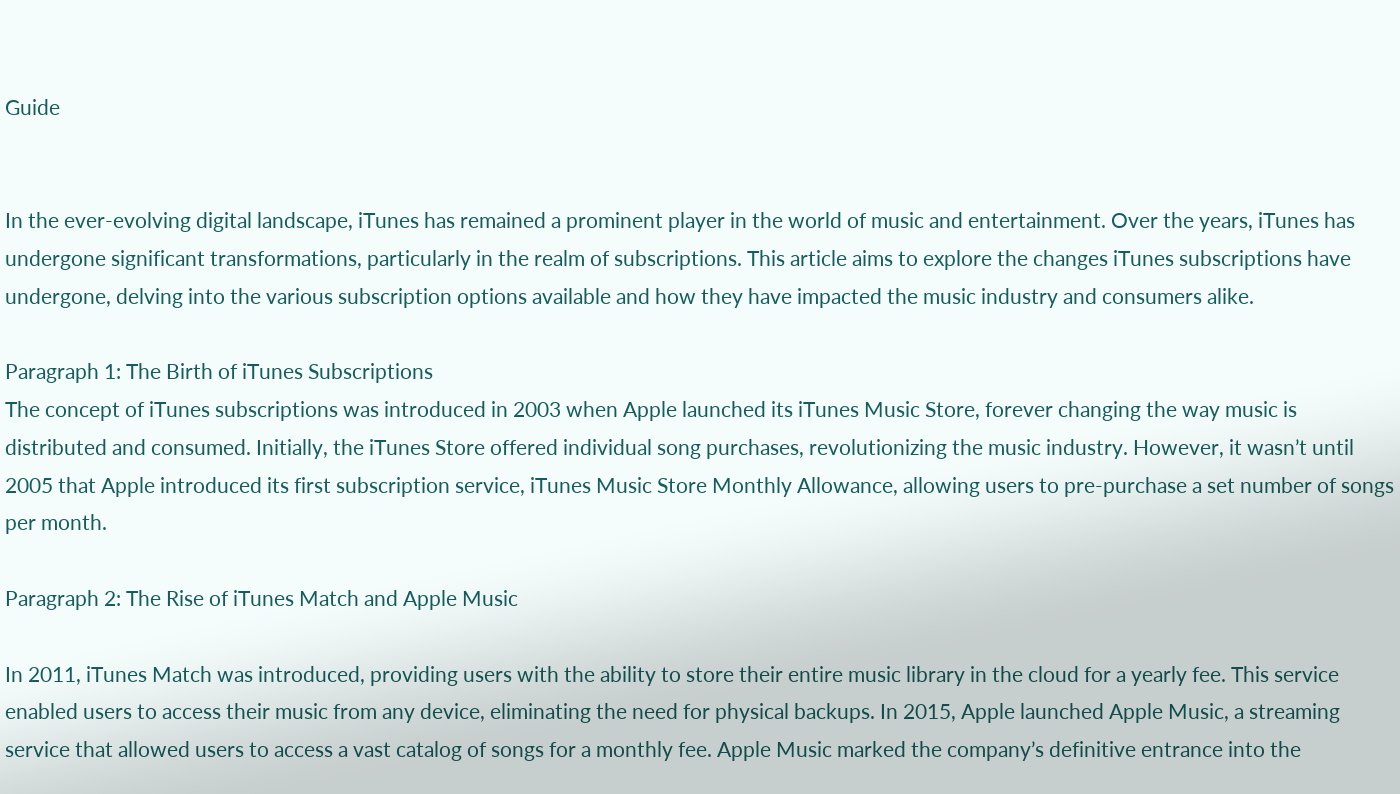Guide


In the ever-evolving digital landscape, iTunes has remained a prominent player in the world of music and entertainment. Over the years, iTunes has undergone significant transformations, particularly in the realm of subscriptions. This article aims to explore the changes iTunes subscriptions have undergone, delving into the various subscription options available and how they have impacted the music industry and consumers alike.

Paragraph 1: The Birth of iTunes Subscriptions
The concept of iTunes subscriptions was introduced in 2003 when Apple launched its iTunes Music Store, forever changing the way music is distributed and consumed. Initially, the iTunes Store offered individual song purchases, revolutionizing the music industry. However, it wasn’t until 2005 that Apple introduced its first subscription service, iTunes Music Store Monthly Allowance, allowing users to pre-purchase a set number of songs per month.

Paragraph 2: The Rise of iTunes Match and Apple Music

In 2011, iTunes Match was introduced, providing users with the ability to store their entire music library in the cloud for a yearly fee. This service enabled users to access their music from any device, eliminating the need for physical backups. In 2015, Apple launched Apple Music, a streaming service that allowed users to access a vast catalog of songs for a monthly fee. Apple Music marked the company’s definitive entrance into the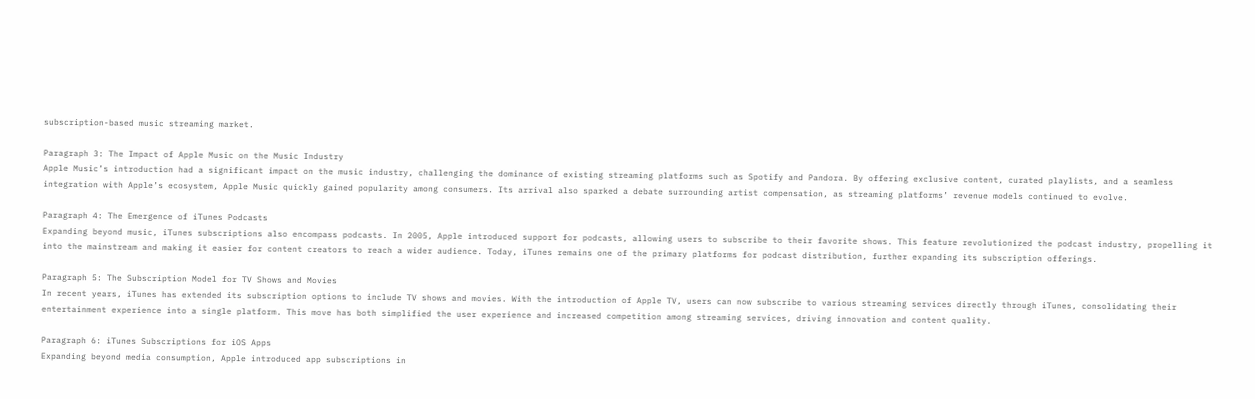subscription-based music streaming market.

Paragraph 3: The Impact of Apple Music on the Music Industry
Apple Music’s introduction had a significant impact on the music industry, challenging the dominance of existing streaming platforms such as Spotify and Pandora. By offering exclusive content, curated playlists, and a seamless integration with Apple’s ecosystem, Apple Music quickly gained popularity among consumers. Its arrival also sparked a debate surrounding artist compensation, as streaming platforms’ revenue models continued to evolve.

Paragraph 4: The Emergence of iTunes Podcasts
Expanding beyond music, iTunes subscriptions also encompass podcasts. In 2005, Apple introduced support for podcasts, allowing users to subscribe to their favorite shows. This feature revolutionized the podcast industry, propelling it into the mainstream and making it easier for content creators to reach a wider audience. Today, iTunes remains one of the primary platforms for podcast distribution, further expanding its subscription offerings.

Paragraph 5: The Subscription Model for TV Shows and Movies
In recent years, iTunes has extended its subscription options to include TV shows and movies. With the introduction of Apple TV, users can now subscribe to various streaming services directly through iTunes, consolidating their entertainment experience into a single platform. This move has both simplified the user experience and increased competition among streaming services, driving innovation and content quality.

Paragraph 6: iTunes Subscriptions for iOS Apps
Expanding beyond media consumption, Apple introduced app subscriptions in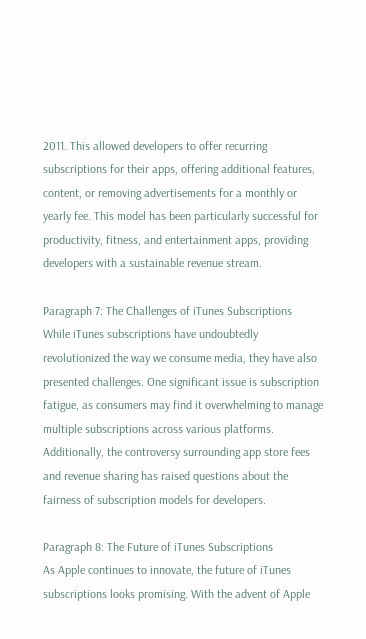2011. This allowed developers to offer recurring subscriptions for their apps, offering additional features, content, or removing advertisements for a monthly or yearly fee. This model has been particularly successful for productivity, fitness, and entertainment apps, providing developers with a sustainable revenue stream.

Paragraph 7: The Challenges of iTunes Subscriptions
While iTunes subscriptions have undoubtedly revolutionized the way we consume media, they have also presented challenges. One significant issue is subscription fatigue, as consumers may find it overwhelming to manage multiple subscriptions across various platforms. Additionally, the controversy surrounding app store fees and revenue sharing has raised questions about the fairness of subscription models for developers.

Paragraph 8: The Future of iTunes Subscriptions
As Apple continues to innovate, the future of iTunes subscriptions looks promising. With the advent of Apple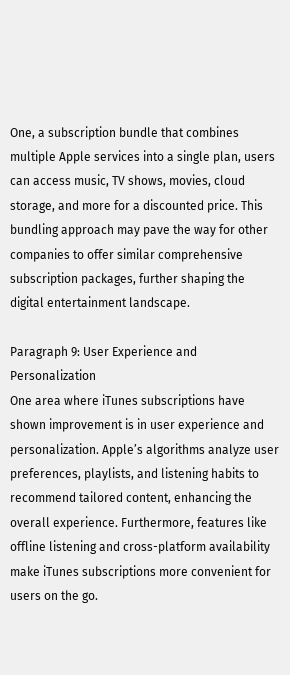One, a subscription bundle that combines multiple Apple services into a single plan, users can access music, TV shows, movies, cloud storage, and more for a discounted price. This bundling approach may pave the way for other companies to offer similar comprehensive subscription packages, further shaping the digital entertainment landscape.

Paragraph 9: User Experience and Personalization
One area where iTunes subscriptions have shown improvement is in user experience and personalization. Apple’s algorithms analyze user preferences, playlists, and listening habits to recommend tailored content, enhancing the overall experience. Furthermore, features like offline listening and cross-platform availability make iTunes subscriptions more convenient for users on the go.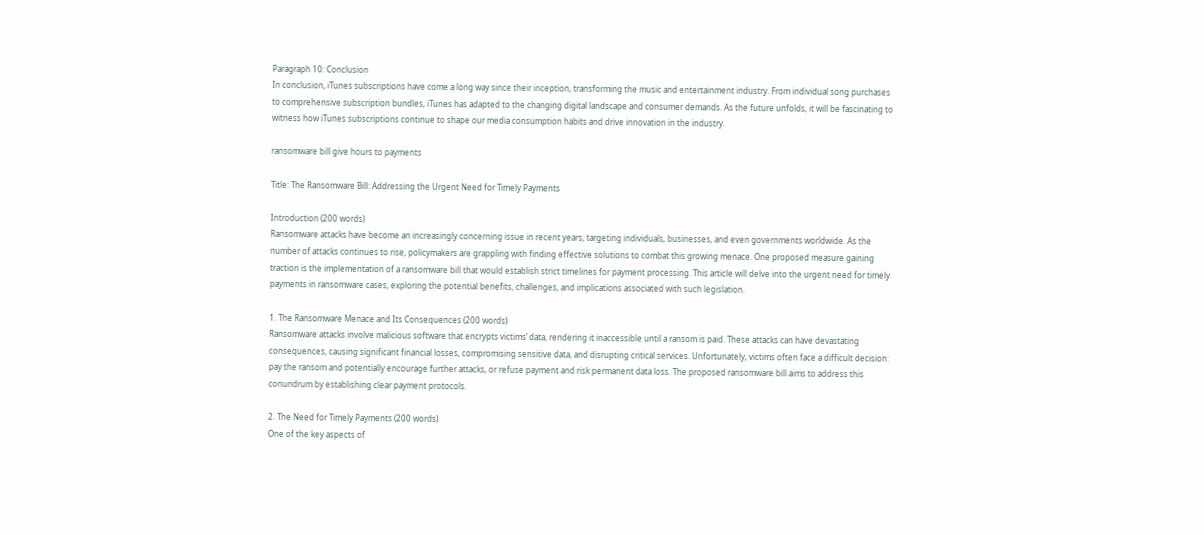Paragraph 10: Conclusion
In conclusion, iTunes subscriptions have come a long way since their inception, transforming the music and entertainment industry. From individual song purchases to comprehensive subscription bundles, iTunes has adapted to the changing digital landscape and consumer demands. As the future unfolds, it will be fascinating to witness how iTunes subscriptions continue to shape our media consumption habits and drive innovation in the industry.

ransomware bill give hours to payments

Title: The Ransomware Bill: Addressing the Urgent Need for Timely Payments

Introduction (200 words)
Ransomware attacks have become an increasingly concerning issue in recent years, targeting individuals, businesses, and even governments worldwide. As the number of attacks continues to rise, policymakers are grappling with finding effective solutions to combat this growing menace. One proposed measure gaining traction is the implementation of a ransomware bill that would establish strict timelines for payment processing. This article will delve into the urgent need for timely payments in ransomware cases, exploring the potential benefits, challenges, and implications associated with such legislation.

1. The Ransomware Menace and Its Consequences (200 words)
Ransomware attacks involve malicious software that encrypts victims’ data, rendering it inaccessible until a ransom is paid. These attacks can have devastating consequences, causing significant financial losses, compromising sensitive data, and disrupting critical services. Unfortunately, victims often face a difficult decision: pay the ransom and potentially encourage further attacks, or refuse payment and risk permanent data loss. The proposed ransomware bill aims to address this conundrum by establishing clear payment protocols.

2. The Need for Timely Payments (200 words)
One of the key aspects of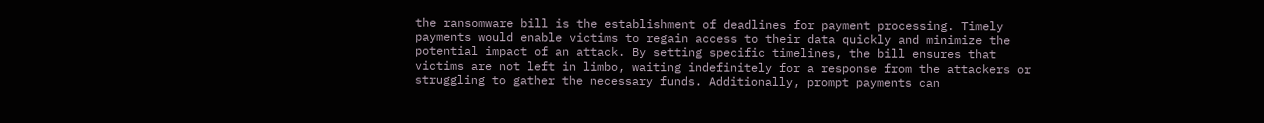the ransomware bill is the establishment of deadlines for payment processing. Timely payments would enable victims to regain access to their data quickly and minimize the potential impact of an attack. By setting specific timelines, the bill ensures that victims are not left in limbo, waiting indefinitely for a response from the attackers or struggling to gather the necessary funds. Additionally, prompt payments can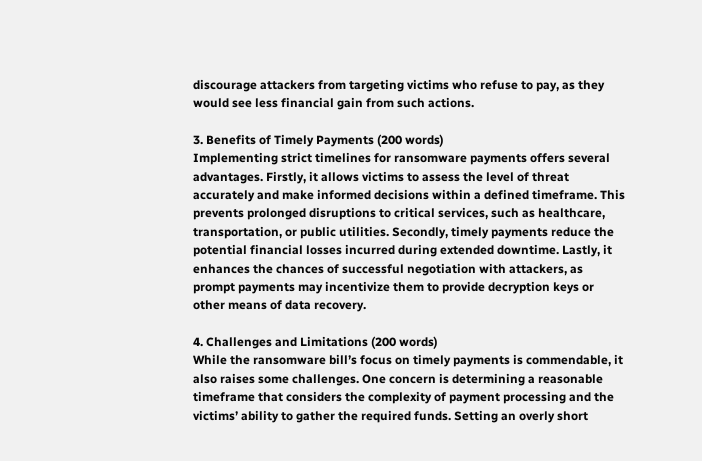discourage attackers from targeting victims who refuse to pay, as they would see less financial gain from such actions.

3. Benefits of Timely Payments (200 words)
Implementing strict timelines for ransomware payments offers several advantages. Firstly, it allows victims to assess the level of threat accurately and make informed decisions within a defined timeframe. This prevents prolonged disruptions to critical services, such as healthcare, transportation, or public utilities. Secondly, timely payments reduce the potential financial losses incurred during extended downtime. Lastly, it enhances the chances of successful negotiation with attackers, as prompt payments may incentivize them to provide decryption keys or other means of data recovery.

4. Challenges and Limitations (200 words)
While the ransomware bill’s focus on timely payments is commendable, it also raises some challenges. One concern is determining a reasonable timeframe that considers the complexity of payment processing and the victims’ ability to gather the required funds. Setting an overly short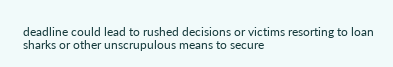deadline could lead to rushed decisions or victims resorting to loan sharks or other unscrupulous means to secure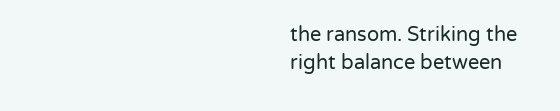the ransom. Striking the right balance between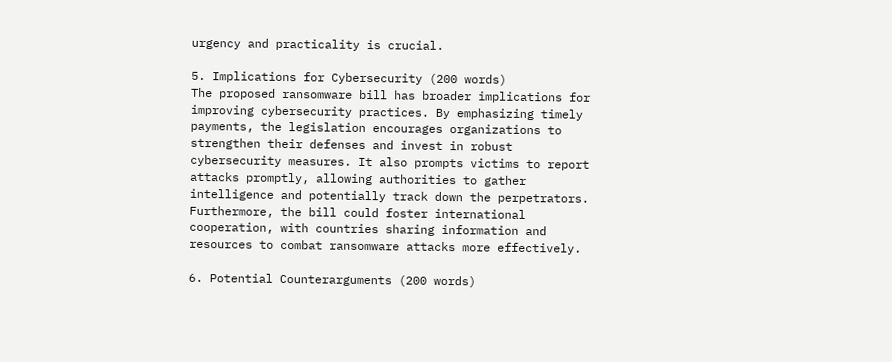urgency and practicality is crucial.

5. Implications for Cybersecurity (200 words)
The proposed ransomware bill has broader implications for improving cybersecurity practices. By emphasizing timely payments, the legislation encourages organizations to strengthen their defenses and invest in robust cybersecurity measures. It also prompts victims to report attacks promptly, allowing authorities to gather intelligence and potentially track down the perpetrators. Furthermore, the bill could foster international cooperation, with countries sharing information and resources to combat ransomware attacks more effectively.

6. Potential Counterarguments (200 words)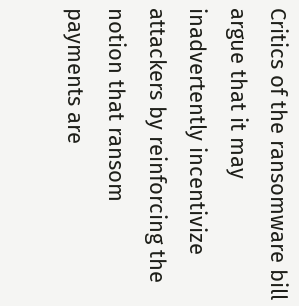Critics of the ransomware bill argue that it may inadvertently incentivize attackers by reinforcing the notion that ransom payments are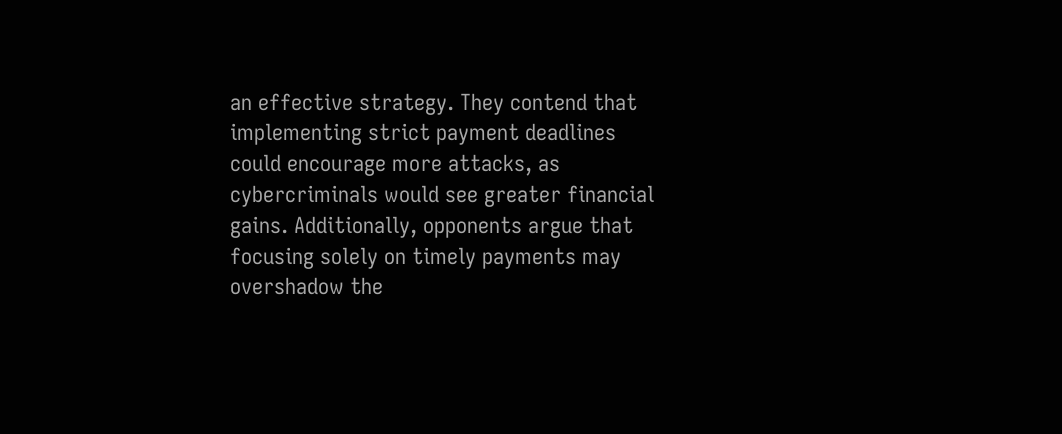an effective strategy. They contend that implementing strict payment deadlines could encourage more attacks, as cybercriminals would see greater financial gains. Additionally, opponents argue that focusing solely on timely payments may overshadow the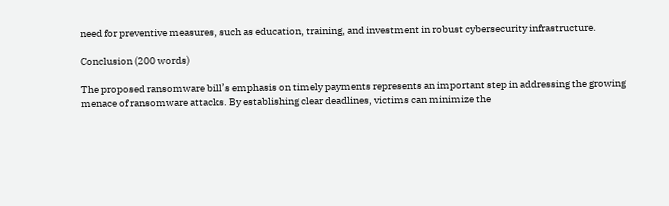need for preventive measures, such as education, training, and investment in robust cybersecurity infrastructure.

Conclusion (200 words)

The proposed ransomware bill’s emphasis on timely payments represents an important step in addressing the growing menace of ransomware attacks. By establishing clear deadlines, victims can minimize the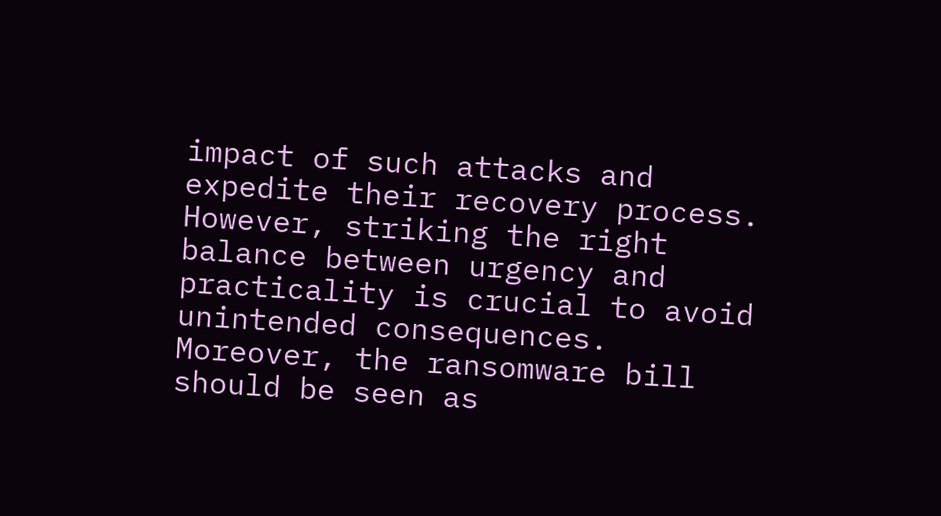impact of such attacks and expedite their recovery process. However, striking the right balance between urgency and practicality is crucial to avoid unintended consequences. Moreover, the ransomware bill should be seen as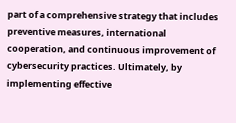part of a comprehensive strategy that includes preventive measures, international cooperation, and continuous improvement of cybersecurity practices. Ultimately, by implementing effective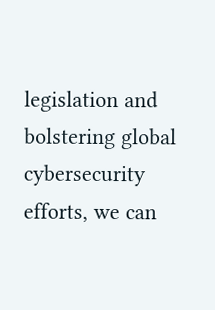legislation and bolstering global cybersecurity efforts, we can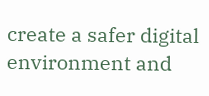create a safer digital environment and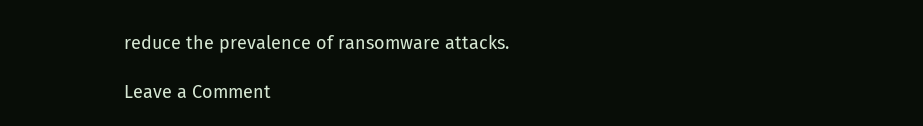reduce the prevalence of ransomware attacks.

Leave a Comment